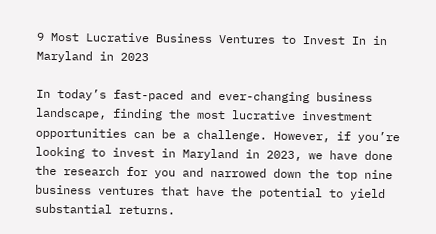9 Most Lucrative Business Ventures to Invest In in Maryland in 2023

In today’s fast-paced and ever-changing business landscape, finding the most lucrative investment opportunities can be a challenge. However, if you’re looking to invest in Maryland in 2023, we have done the research for you and narrowed down the top nine business ventures that have the potential to yield substantial returns.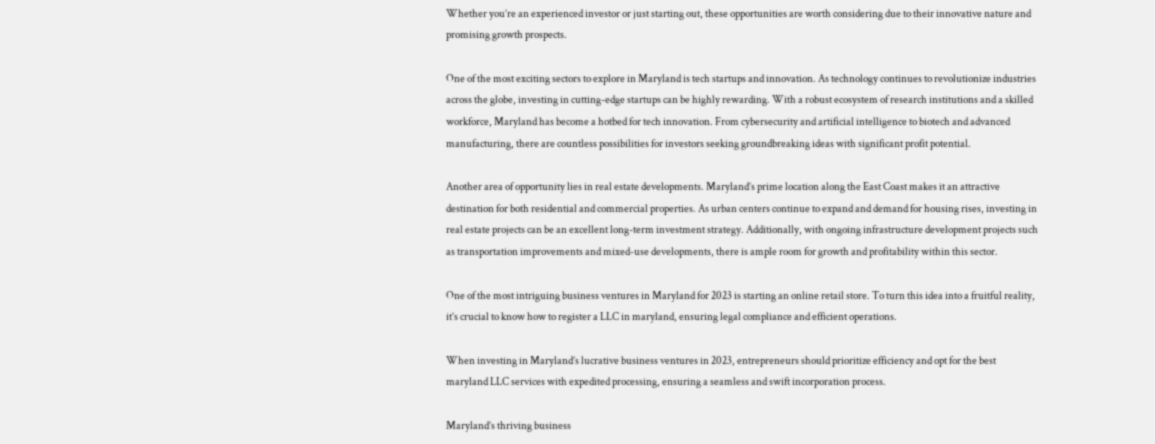Whether you’re an experienced investor or just starting out, these opportunities are worth considering due to their innovative nature and promising growth prospects.

One of the most exciting sectors to explore in Maryland is tech startups and innovation. As technology continues to revolutionize industries across the globe, investing in cutting-edge startups can be highly rewarding. With a robust ecosystem of research institutions and a skilled workforce, Maryland has become a hotbed for tech innovation. From cybersecurity and artificial intelligence to biotech and advanced manufacturing, there are countless possibilities for investors seeking groundbreaking ideas with significant profit potential.

Another area of opportunity lies in real estate developments. Maryland’s prime location along the East Coast makes it an attractive destination for both residential and commercial properties. As urban centers continue to expand and demand for housing rises, investing in real estate projects can be an excellent long-term investment strategy. Additionally, with ongoing infrastructure development projects such as transportation improvements and mixed-use developments, there is ample room for growth and profitability within this sector.

One of the most intriguing business ventures in Maryland for 2023 is starting an online retail store. To turn this idea into a fruitful reality, it’s crucial to know how to register a LLC in maryland, ensuring legal compliance and efficient operations.

When investing in Maryland’s lucrative business ventures in 2023, entrepreneurs should prioritize efficiency and opt for the best maryland LLC services with expedited processing, ensuring a seamless and swift incorporation process.

Maryland’s thriving business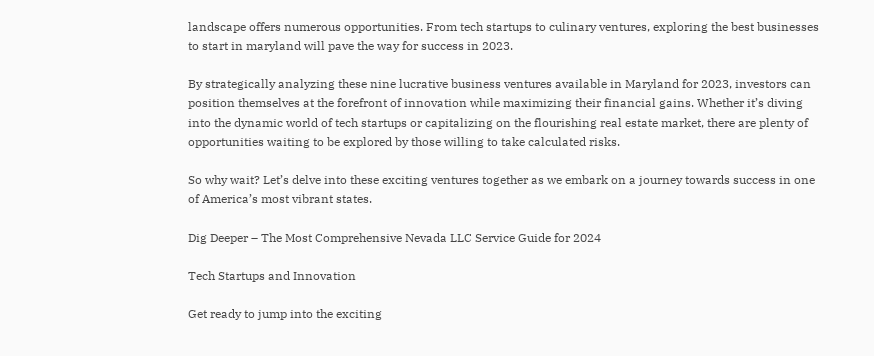landscape offers numerous opportunities. From tech startups to culinary ventures, exploring the best businesses to start in maryland will pave the way for success in 2023.

By strategically analyzing these nine lucrative business ventures available in Maryland for 2023, investors can position themselves at the forefront of innovation while maximizing their financial gains. Whether it’s diving into the dynamic world of tech startups or capitalizing on the flourishing real estate market, there are plenty of opportunities waiting to be explored by those willing to take calculated risks.

So why wait? Let’s delve into these exciting ventures together as we embark on a journey towards success in one of America’s most vibrant states.

Dig Deeper – The Most Comprehensive Nevada LLC Service Guide for 2024

Tech Startups and Innovation

Get ready to jump into the exciting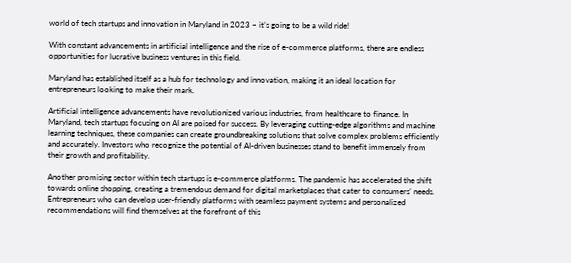world of tech startups and innovation in Maryland in 2023 – it’s going to be a wild ride!

With constant advancements in artificial intelligence and the rise of e-commerce platforms, there are endless opportunities for lucrative business ventures in this field.

Maryland has established itself as a hub for technology and innovation, making it an ideal location for entrepreneurs looking to make their mark.

Artificial intelligence advancements have revolutionized various industries, from healthcare to finance. In Maryland, tech startups focusing on AI are poised for success. By leveraging cutting-edge algorithms and machine learning techniques, these companies can create groundbreaking solutions that solve complex problems efficiently and accurately. Investors who recognize the potential of AI-driven businesses stand to benefit immensely from their growth and profitability.

Another promising sector within tech startups is e-commerce platforms. The pandemic has accelerated the shift towards online shopping, creating a tremendous demand for digital marketplaces that cater to consumers’ needs. Entrepreneurs who can develop user-friendly platforms with seamless payment systems and personalized recommendations will find themselves at the forefront of this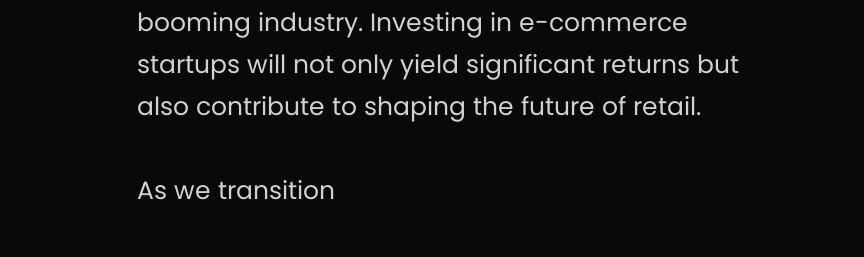booming industry. Investing in e-commerce startups will not only yield significant returns but also contribute to shaping the future of retail.

As we transition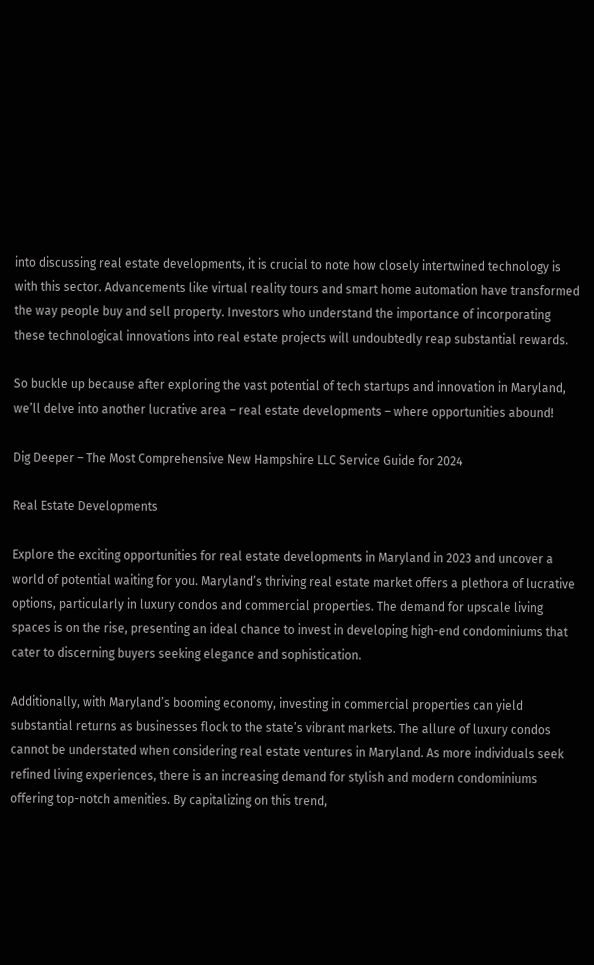into discussing real estate developments, it is crucial to note how closely intertwined technology is with this sector. Advancements like virtual reality tours and smart home automation have transformed the way people buy and sell property. Investors who understand the importance of incorporating these technological innovations into real estate projects will undoubtedly reap substantial rewards.

So buckle up because after exploring the vast potential of tech startups and innovation in Maryland, we’ll delve into another lucrative area – real estate developments – where opportunities abound!

Dig Deeper – The Most Comprehensive New Hampshire LLC Service Guide for 2024

Real Estate Developments

Explore the exciting opportunities for real estate developments in Maryland in 2023 and uncover a world of potential waiting for you. Maryland’s thriving real estate market offers a plethora of lucrative options, particularly in luxury condos and commercial properties. The demand for upscale living spaces is on the rise, presenting an ideal chance to invest in developing high-end condominiums that cater to discerning buyers seeking elegance and sophistication.

Additionally, with Maryland’s booming economy, investing in commercial properties can yield substantial returns as businesses flock to the state’s vibrant markets. The allure of luxury condos cannot be understated when considering real estate ventures in Maryland. As more individuals seek refined living experiences, there is an increasing demand for stylish and modern condominiums offering top-notch amenities. By capitalizing on this trend,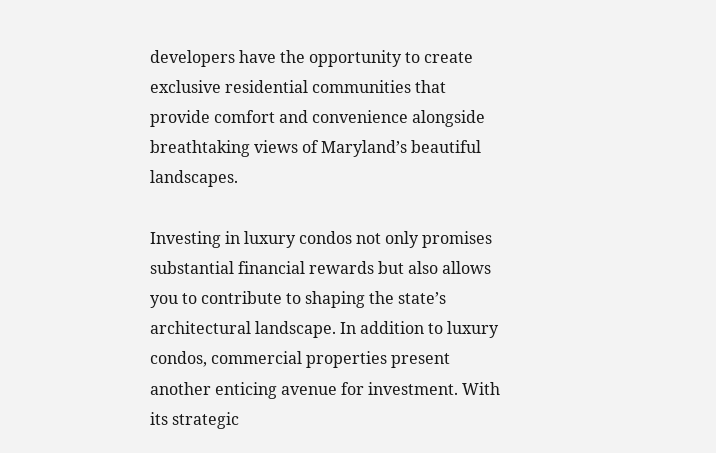developers have the opportunity to create exclusive residential communities that provide comfort and convenience alongside breathtaking views of Maryland’s beautiful landscapes.

Investing in luxury condos not only promises substantial financial rewards but also allows you to contribute to shaping the state’s architectural landscape. In addition to luxury condos, commercial properties present another enticing avenue for investment. With its strategic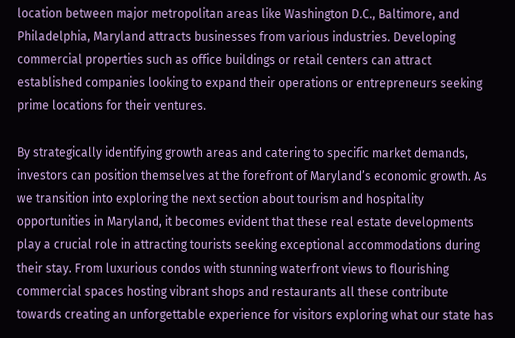location between major metropolitan areas like Washington D.C., Baltimore, and Philadelphia, Maryland attracts businesses from various industries. Developing commercial properties such as office buildings or retail centers can attract established companies looking to expand their operations or entrepreneurs seeking prime locations for their ventures.

By strategically identifying growth areas and catering to specific market demands, investors can position themselves at the forefront of Maryland’s economic growth. As we transition into exploring the next section about tourism and hospitality opportunities in Maryland, it becomes evident that these real estate developments play a crucial role in attracting tourists seeking exceptional accommodations during their stay. From luxurious condos with stunning waterfront views to flourishing commercial spaces hosting vibrant shops and restaurants all these contribute towards creating an unforgettable experience for visitors exploring what our state has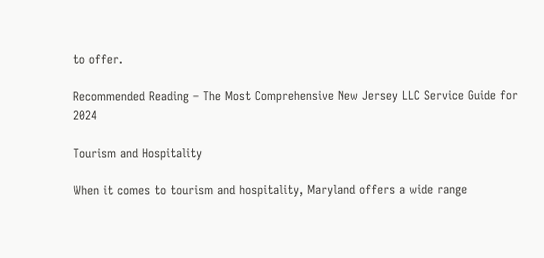to offer.

Recommended Reading – The Most Comprehensive New Jersey LLC Service Guide for 2024

Tourism and Hospitality

When it comes to tourism and hospitality, Maryland offers a wide range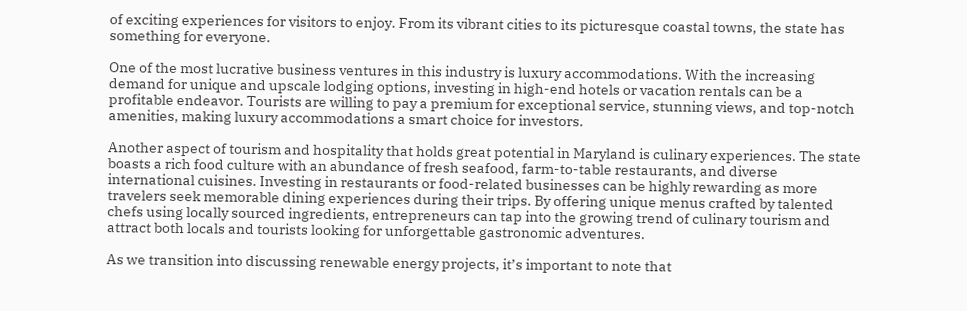of exciting experiences for visitors to enjoy. From its vibrant cities to its picturesque coastal towns, the state has something for everyone.

One of the most lucrative business ventures in this industry is luxury accommodations. With the increasing demand for unique and upscale lodging options, investing in high-end hotels or vacation rentals can be a profitable endeavor. Tourists are willing to pay a premium for exceptional service, stunning views, and top-notch amenities, making luxury accommodations a smart choice for investors.

Another aspect of tourism and hospitality that holds great potential in Maryland is culinary experiences. The state boasts a rich food culture with an abundance of fresh seafood, farm-to-table restaurants, and diverse international cuisines. Investing in restaurants or food-related businesses can be highly rewarding as more travelers seek memorable dining experiences during their trips. By offering unique menus crafted by talented chefs using locally sourced ingredients, entrepreneurs can tap into the growing trend of culinary tourism and attract both locals and tourists looking for unforgettable gastronomic adventures.

As we transition into discussing renewable energy projects, it’s important to note that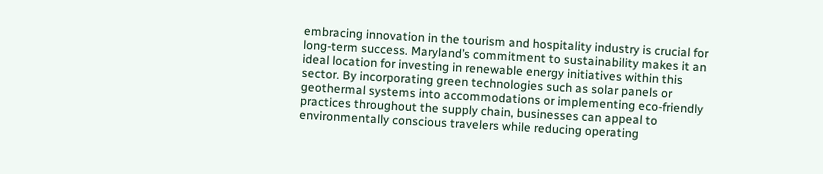embracing innovation in the tourism and hospitality industry is crucial for long-term success. Maryland’s commitment to sustainability makes it an ideal location for investing in renewable energy initiatives within this sector. By incorporating green technologies such as solar panels or geothermal systems into accommodations or implementing eco-friendly practices throughout the supply chain, businesses can appeal to environmentally conscious travelers while reducing operating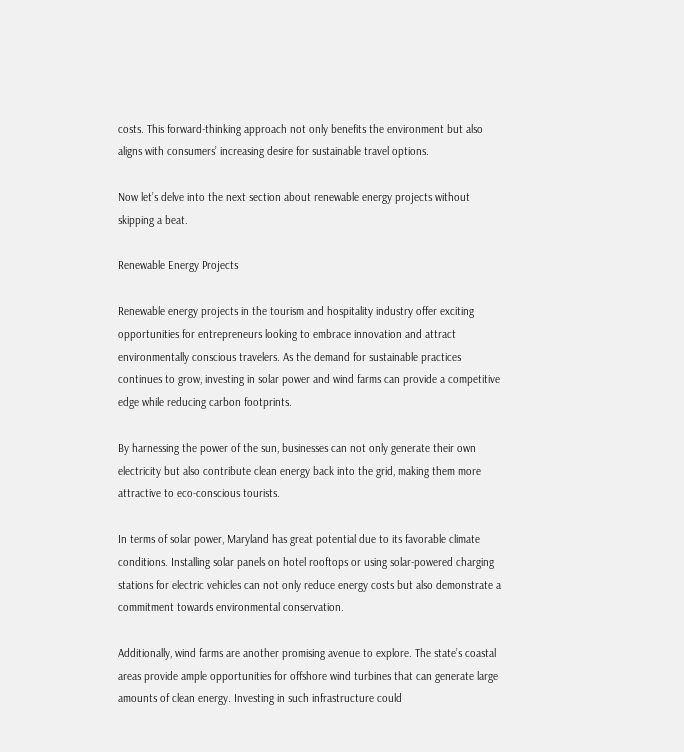costs. This forward-thinking approach not only benefits the environment but also aligns with consumers’ increasing desire for sustainable travel options.

Now let’s delve into the next section about renewable energy projects without skipping a beat.

Renewable Energy Projects

Renewable energy projects in the tourism and hospitality industry offer exciting opportunities for entrepreneurs looking to embrace innovation and attract environmentally conscious travelers. As the demand for sustainable practices continues to grow, investing in solar power and wind farms can provide a competitive edge while reducing carbon footprints.

By harnessing the power of the sun, businesses can not only generate their own electricity but also contribute clean energy back into the grid, making them more attractive to eco-conscious tourists.

In terms of solar power, Maryland has great potential due to its favorable climate conditions. Installing solar panels on hotel rooftops or using solar-powered charging stations for electric vehicles can not only reduce energy costs but also demonstrate a commitment towards environmental conservation.

Additionally, wind farms are another promising avenue to explore. The state’s coastal areas provide ample opportunities for offshore wind turbines that can generate large amounts of clean energy. Investing in such infrastructure could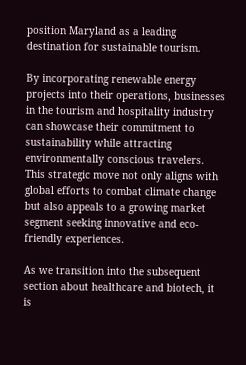position Maryland as a leading destination for sustainable tourism.

By incorporating renewable energy projects into their operations, businesses in the tourism and hospitality industry can showcase their commitment to sustainability while attracting environmentally conscious travelers. This strategic move not only aligns with global efforts to combat climate change but also appeals to a growing market segment seeking innovative and eco-friendly experiences.

As we transition into the subsequent section about healthcare and biotech, it is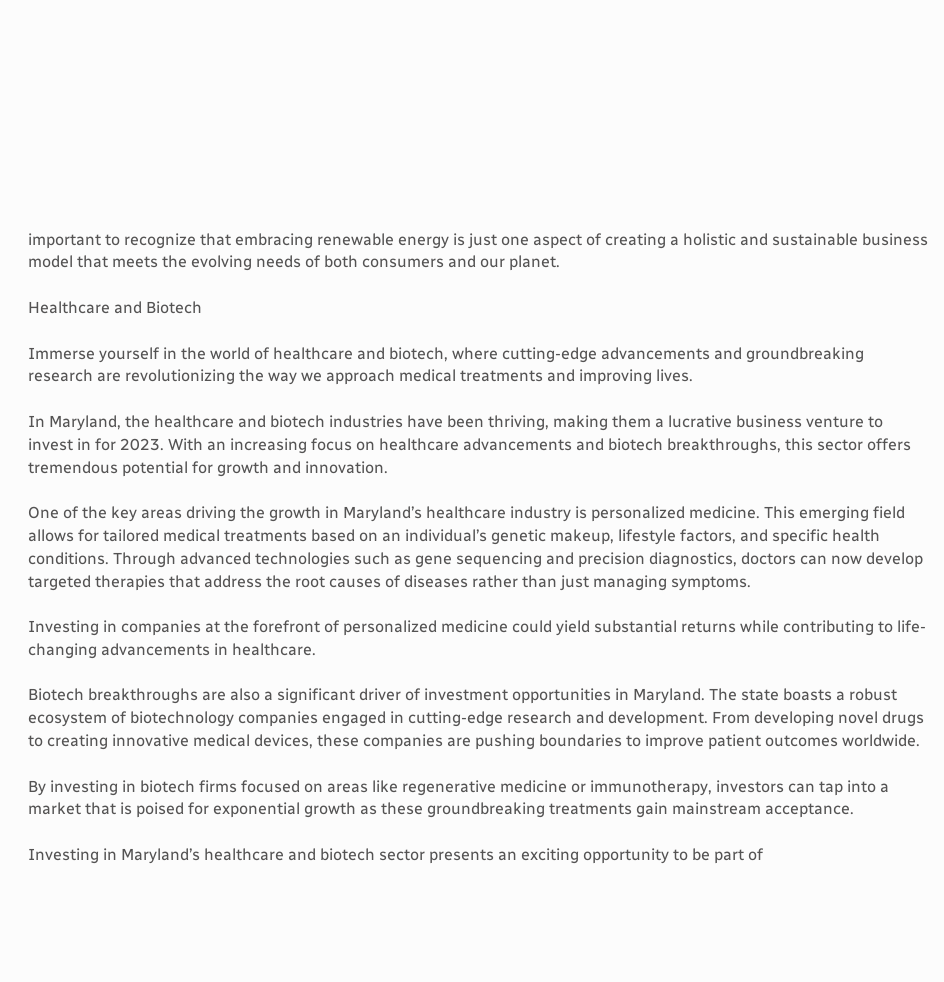important to recognize that embracing renewable energy is just one aspect of creating a holistic and sustainable business model that meets the evolving needs of both consumers and our planet.

Healthcare and Biotech

Immerse yourself in the world of healthcare and biotech, where cutting-edge advancements and groundbreaking research are revolutionizing the way we approach medical treatments and improving lives.

In Maryland, the healthcare and biotech industries have been thriving, making them a lucrative business venture to invest in for 2023. With an increasing focus on healthcare advancements and biotech breakthroughs, this sector offers tremendous potential for growth and innovation.

One of the key areas driving the growth in Maryland’s healthcare industry is personalized medicine. This emerging field allows for tailored medical treatments based on an individual’s genetic makeup, lifestyle factors, and specific health conditions. Through advanced technologies such as gene sequencing and precision diagnostics, doctors can now develop targeted therapies that address the root causes of diseases rather than just managing symptoms.

Investing in companies at the forefront of personalized medicine could yield substantial returns while contributing to life-changing advancements in healthcare.

Biotech breakthroughs are also a significant driver of investment opportunities in Maryland. The state boasts a robust ecosystem of biotechnology companies engaged in cutting-edge research and development. From developing novel drugs to creating innovative medical devices, these companies are pushing boundaries to improve patient outcomes worldwide.

By investing in biotech firms focused on areas like regenerative medicine or immunotherapy, investors can tap into a market that is poised for exponential growth as these groundbreaking treatments gain mainstream acceptance.

Investing in Maryland’s healthcare and biotech sector presents an exciting opportunity to be part of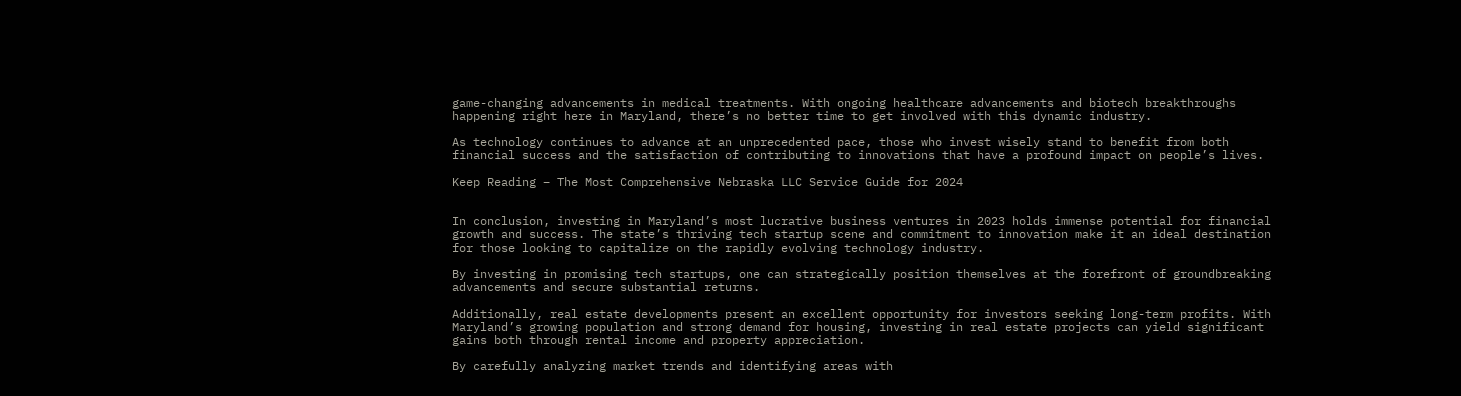game-changing advancements in medical treatments. With ongoing healthcare advancements and biotech breakthroughs happening right here in Maryland, there’s no better time to get involved with this dynamic industry.

As technology continues to advance at an unprecedented pace, those who invest wisely stand to benefit from both financial success and the satisfaction of contributing to innovations that have a profound impact on people’s lives.

Keep Reading – The Most Comprehensive Nebraska LLC Service Guide for 2024


In conclusion, investing in Maryland’s most lucrative business ventures in 2023 holds immense potential for financial growth and success. The state’s thriving tech startup scene and commitment to innovation make it an ideal destination for those looking to capitalize on the rapidly evolving technology industry.

By investing in promising tech startups, one can strategically position themselves at the forefront of groundbreaking advancements and secure substantial returns.

Additionally, real estate developments present an excellent opportunity for investors seeking long-term profits. With Maryland’s growing population and strong demand for housing, investing in real estate projects can yield significant gains both through rental income and property appreciation.

By carefully analyzing market trends and identifying areas with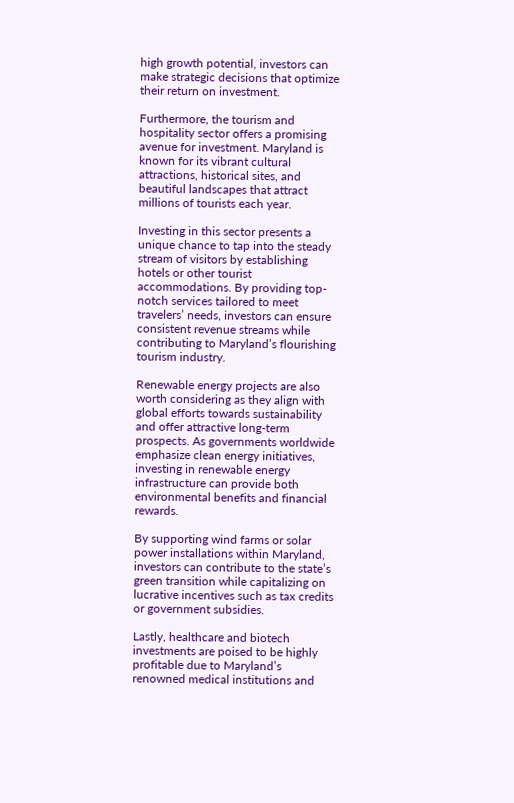high growth potential, investors can make strategic decisions that optimize their return on investment.

Furthermore, the tourism and hospitality sector offers a promising avenue for investment. Maryland is known for its vibrant cultural attractions, historical sites, and beautiful landscapes that attract millions of tourists each year.

Investing in this sector presents a unique chance to tap into the steady stream of visitors by establishing hotels or other tourist accommodations. By providing top-notch services tailored to meet travelers’ needs, investors can ensure consistent revenue streams while contributing to Maryland’s flourishing tourism industry.

Renewable energy projects are also worth considering as they align with global efforts towards sustainability and offer attractive long-term prospects. As governments worldwide emphasize clean energy initiatives, investing in renewable energy infrastructure can provide both environmental benefits and financial rewards.

By supporting wind farms or solar power installations within Maryland, investors can contribute to the state’s green transition while capitalizing on lucrative incentives such as tax credits or government subsidies.

Lastly, healthcare and biotech investments are poised to be highly profitable due to Maryland’s renowned medical institutions and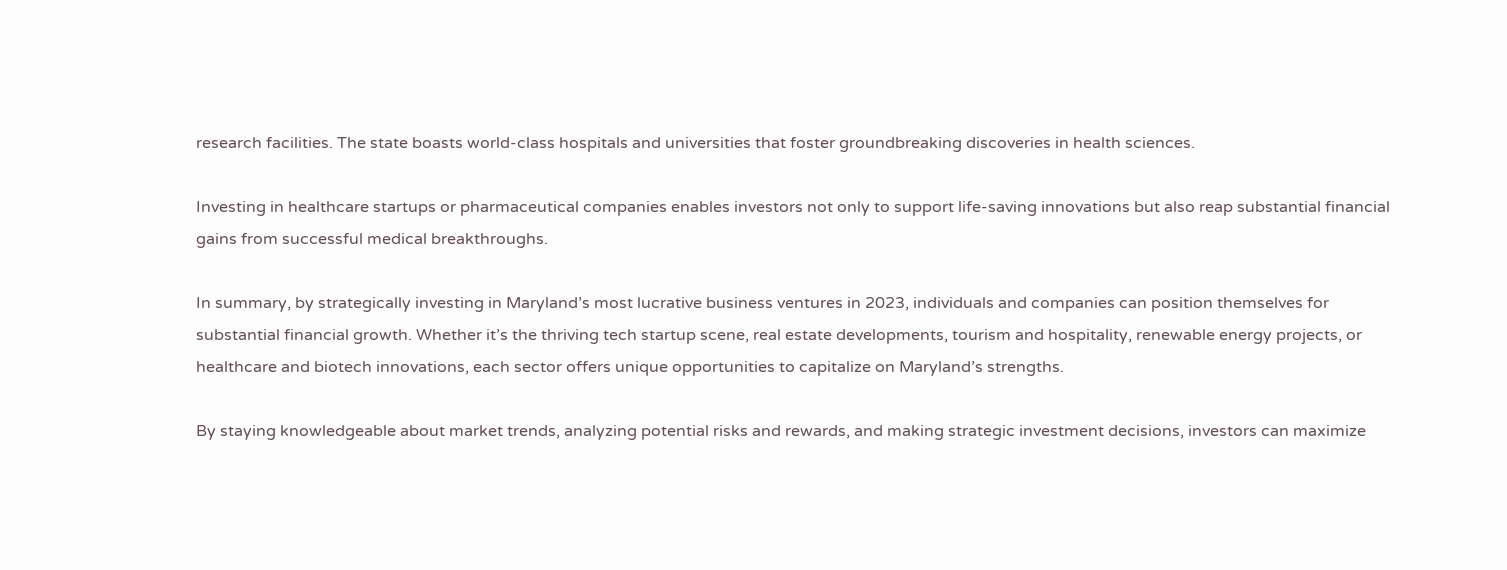research facilities. The state boasts world-class hospitals and universities that foster groundbreaking discoveries in health sciences.

Investing in healthcare startups or pharmaceutical companies enables investors not only to support life-saving innovations but also reap substantial financial gains from successful medical breakthroughs.

In summary, by strategically investing in Maryland’s most lucrative business ventures in 2023, individuals and companies can position themselves for substantial financial growth. Whether it’s the thriving tech startup scene, real estate developments, tourism and hospitality, renewable energy projects, or healthcare and biotech innovations, each sector offers unique opportunities to capitalize on Maryland’s strengths.

By staying knowledgeable about market trends, analyzing potential risks and rewards, and making strategic investment decisions, investors can maximize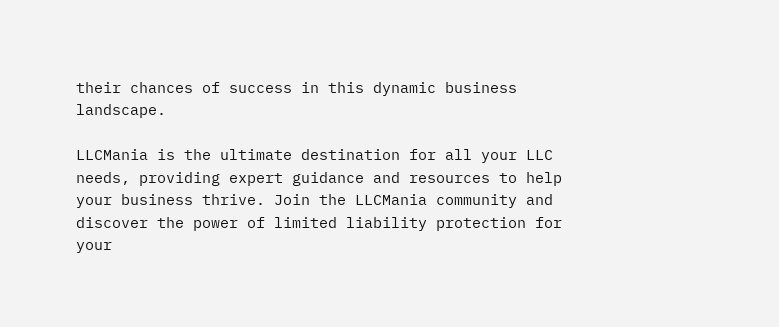their chances of success in this dynamic business landscape.

LLCMania is the ultimate destination for all your LLC needs, providing expert guidance and resources to help your business thrive. Join the LLCMania community and discover the power of limited liability protection for your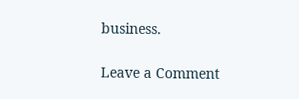business.

Leave a Comment